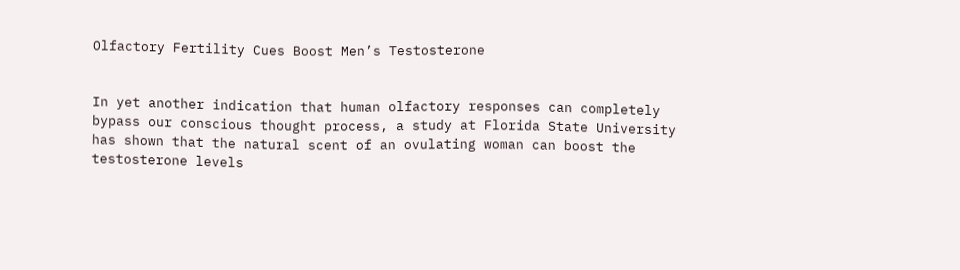Olfactory Fertility Cues Boost Men’s Testosterone


In yet another indication that human olfactory responses can completely bypass our conscious thought process, a study at Florida State University has shown that the natural scent of an ovulating woman can boost the testosterone levels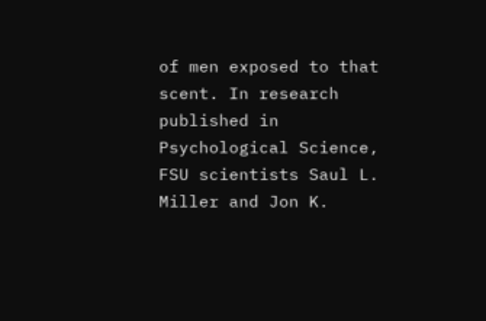of men exposed to that scent. In research published in Psychological Science, FSU scientists Saul L. Miller and Jon K.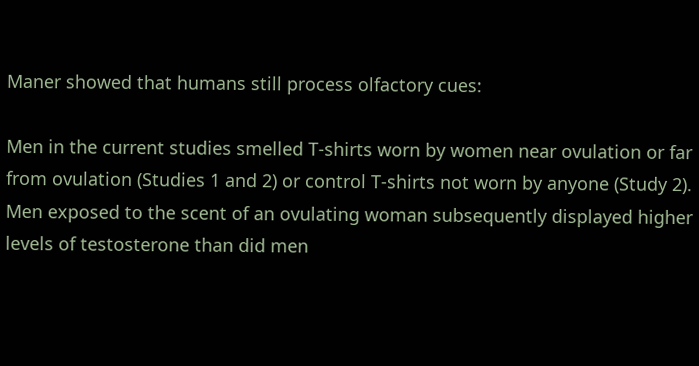Maner showed that humans still process olfactory cues:

Men in the current studies smelled T-shirts worn by women near ovulation or far from ovulation (Studies 1 and 2) or control T-shirts not worn by anyone (Study 2). Men exposed to the scent of an ovulating woman subsequently displayed higher levels of testosterone than did men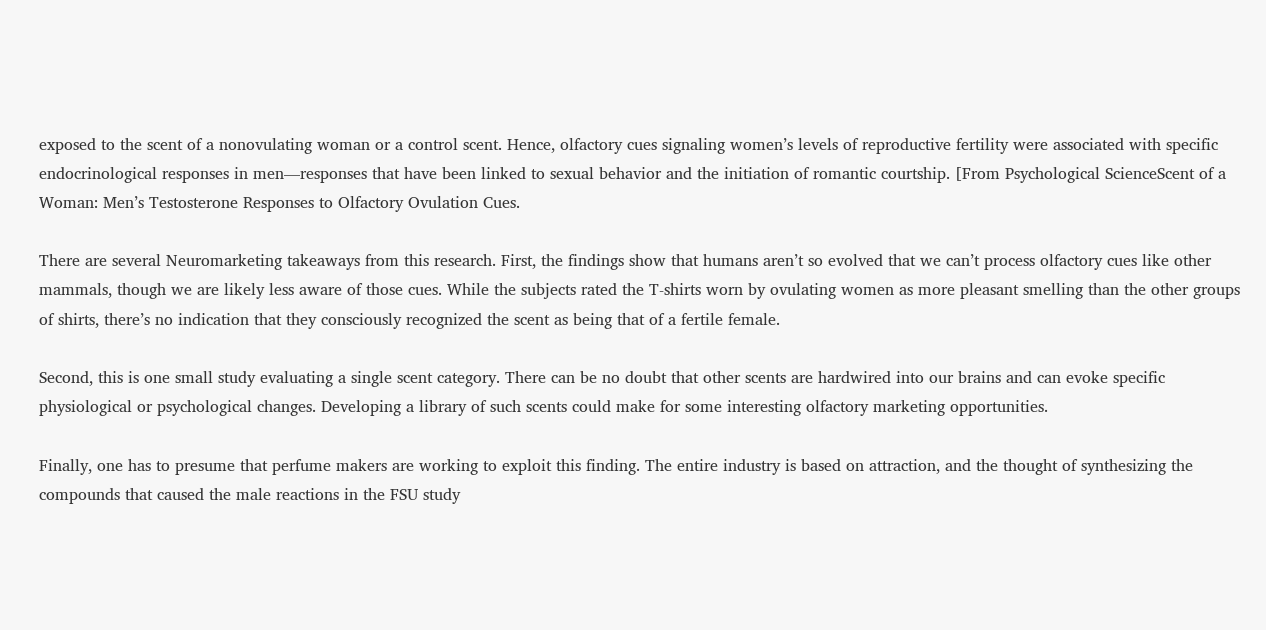exposed to the scent of a nonovulating woman or a control scent. Hence, olfactory cues signaling women’s levels of reproductive fertility were associated with specific endocrinological responses in men—responses that have been linked to sexual behavior and the initiation of romantic courtship. [From Psychological ScienceScent of a Woman: Men’s Testosterone Responses to Olfactory Ovulation Cues.

There are several Neuromarketing takeaways from this research. First, the findings show that humans aren’t so evolved that we can’t process olfactory cues like other mammals, though we are likely less aware of those cues. While the subjects rated the T-shirts worn by ovulating women as more pleasant smelling than the other groups of shirts, there’s no indication that they consciously recognized the scent as being that of a fertile female.

Second, this is one small study evaluating a single scent category. There can be no doubt that other scents are hardwired into our brains and can evoke specific physiological or psychological changes. Developing a library of such scents could make for some interesting olfactory marketing opportunities.

Finally, one has to presume that perfume makers are working to exploit this finding. The entire industry is based on attraction, and the thought of synthesizing the compounds that caused the male reactions in the FSU study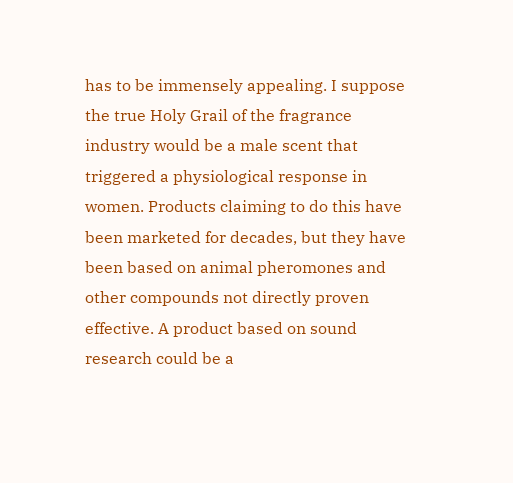has to be immensely appealing. I suppose the true Holy Grail of the fragrance industry would be a male scent that triggered a physiological response in women. Products claiming to do this have been marketed for decades, but they have been based on animal pheromones and other compounds not directly proven effective. A product based on sound research could be a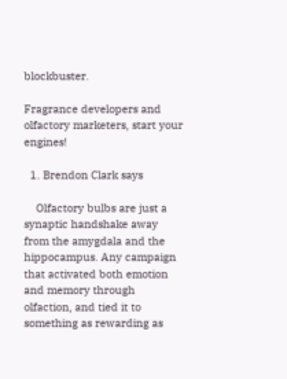blockbuster.

Fragrance developers and olfactory marketers, start your engines!

  1. Brendon Clark says

    Olfactory bulbs are just a synaptic handshake away from the amygdala and the hippocampus. Any campaign that activated both emotion and memory through olfaction, and tied it to something as rewarding as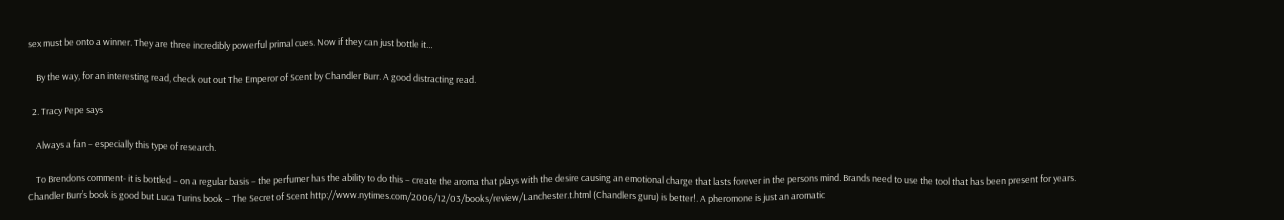sex must be onto a winner. They are three incredibly powerful primal cues. Now if they can just bottle it…

    By the way, for an interesting read, check out out The Emperor of Scent by Chandler Burr. A good distracting read.

  2. Tracy Pepe says

    Always a fan – especially this type of research.

    To Brendons comment- it is bottled – on a regular basis – the perfumer has the ability to do this – create the aroma that plays with the desire causing an emotional charge that lasts forever in the persons mind. Brands need to use the tool that has been present for years. Chandler Burr’s book is good but Luca Turins book – The Secret of Scent http://www.nytimes.com/2006/12/03/books/review/Lanchester.t.html (Chandlers guru) is better!. A pheromone is just an aromatic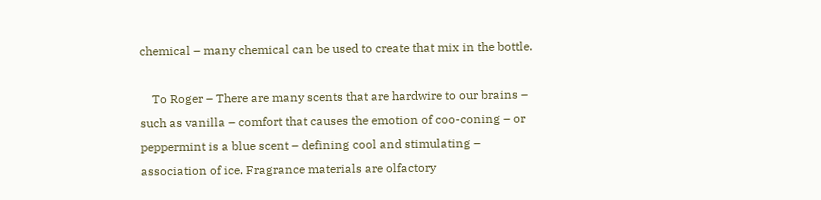chemical – many chemical can be used to create that mix in the bottle.

    To Roger – There are many scents that are hardwire to our brains – such as vanilla – comfort that causes the emotion of coo-coning – or peppermint is a blue scent – defining cool and stimulating – association of ice. Fragrance materials are olfactory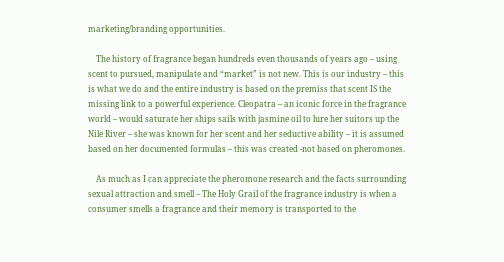marketing/branding opportunities.

    The history of fragrance began hundreds even thousands of years ago – using scent to pursued, manipulate and “market” is not new. This is our industry – this is what we do and the entire industry is based on the premiss that scent IS the missing link to a powerful experience. Cleopatra – an iconic force in the fragrance world – would saturate her ships sails with jasmine oil to lure her suitors up the Nile River – she was known for her scent and her seductive ability – it is assumed based on her documented formulas – this was created -not based on pheromones.

    As much as I can appreciate the pheromone research and the facts surrounding sexual attraction and smell – The Holy Grail of the fragrance industry is when a consumer smells a fragrance and their memory is transported to the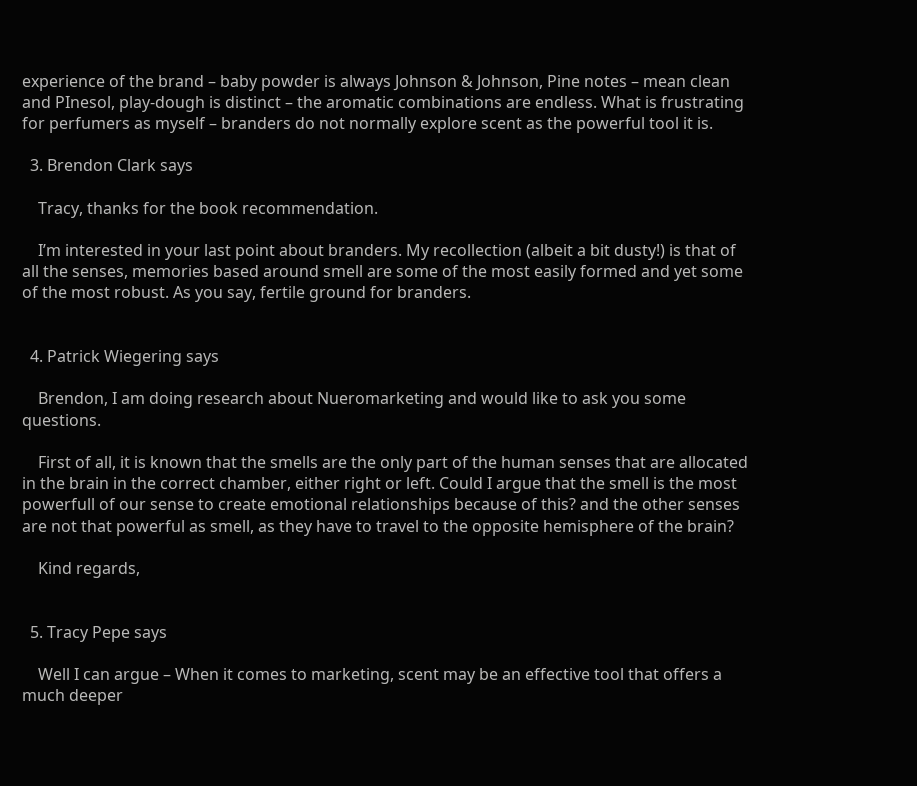experience of the brand – baby powder is always Johnson & Johnson, Pine notes – mean clean and PInesol, play-dough is distinct – the aromatic combinations are endless. What is frustrating for perfumers as myself – branders do not normally explore scent as the powerful tool it is.

  3. Brendon Clark says

    Tracy, thanks for the book recommendation.

    I’m interested in your last point about branders. My recollection (albeit a bit dusty!) is that of all the senses, memories based around smell are some of the most easily formed and yet some of the most robust. As you say, fertile ground for branders.


  4. Patrick Wiegering says

    Brendon, I am doing research about Nueromarketing and would like to ask you some questions.

    First of all, it is known that the smells are the only part of the human senses that are allocated in the brain in the correct chamber, either right or left. Could I argue that the smell is the most powerfull of our sense to create emotional relationships because of this? and the other senses are not that powerful as smell, as they have to travel to the opposite hemisphere of the brain?

    Kind regards,


  5. Tracy Pepe says

    Well I can argue – When it comes to marketing, scent may be an effective tool that offers a much deeper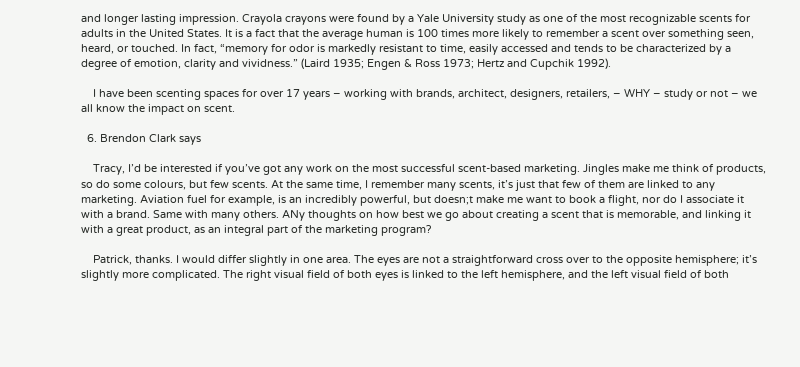and longer lasting impression. Crayola crayons were found by a Yale University study as one of the most recognizable scents for adults in the United States. It is a fact that the average human is 100 times more likely to remember a scent over something seen, heard, or touched. In fact, “memory for odor is markedly resistant to time, easily accessed and tends to be characterized by a degree of emotion, clarity and vividness.” (Laird 1935; Engen & Ross 1973; Hertz and Cupchik 1992).

    I have been scenting spaces for over 17 years – working with brands, architect, designers, retailers, – WHY – study or not – we all know the impact on scent.

  6. Brendon Clark says

    Tracy, I’d be interested if you’ve got any work on the most successful scent-based marketing. Jingles make me think of products, so do some colours, but few scents. At the same time, I remember many scents, it’s just that few of them are linked to any marketing. Aviation fuel for example, is an incredibly powerful, but doesn;t make me want to book a flight, nor do I associate it with a brand. Same with many others. ANy thoughts on how best we go about creating a scent that is memorable, and linking it with a great product, as an integral part of the marketing program?

    Patrick, thanks. I would differ slightly in one area. The eyes are not a straightforward cross over to the opposite hemisphere; it’s slightly more complicated. The right visual field of both eyes is linked to the left hemisphere, and the left visual field of both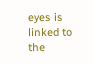eyes is linked to the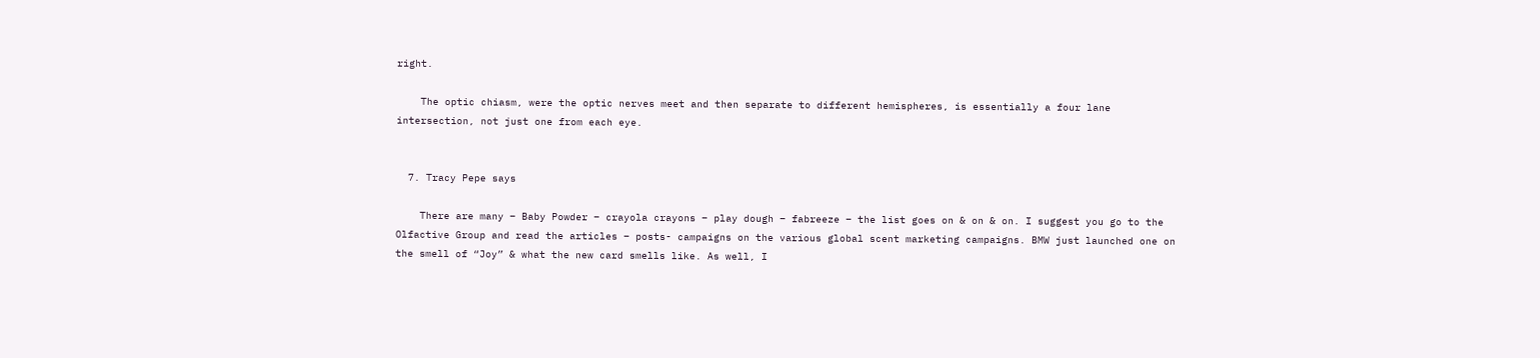right.

    The optic chiasm, were the optic nerves meet and then separate to different hemispheres, is essentially a four lane intersection, not just one from each eye.


  7. Tracy Pepe says

    There are many – Baby Powder – crayola crayons – play dough – fabreeze – the list goes on & on & on. I suggest you go to the Olfactive Group and read the articles – posts- campaigns on the various global scent marketing campaigns. BMW just launched one on the smell of “Joy” & what the new card smells like. As well, I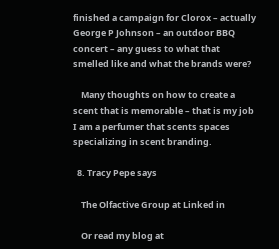finished a campaign for Clorox – actually George P Johnson – an outdoor BBQ concert – any guess to what that smelled like and what the brands were?

    Many thoughts on how to create a scent that is memorable – that is my job I am a perfumer that scents spaces specializing in scent branding.

  8. Tracy Pepe says

    The Olfactive Group at Linked in

    Or read my blog at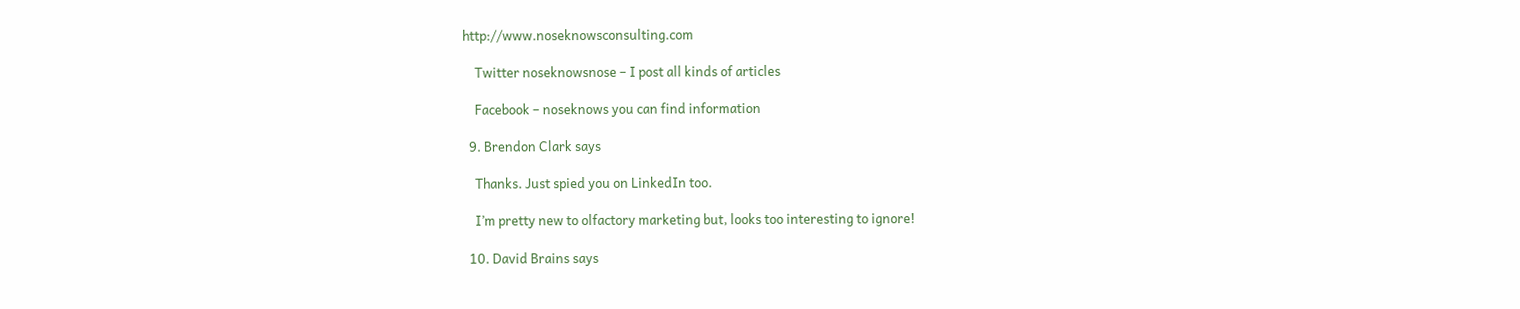http://www.noseknowsconsulting.com

    Twitter noseknowsnose – I post all kinds of articles

    Facebook – noseknows you can find information

  9. Brendon Clark says

    Thanks. Just spied you on LinkedIn too.

    I’m pretty new to olfactory marketing but, looks too interesting to ignore!

  10. David Brains says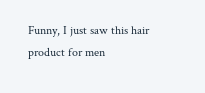Funny, I just saw this hair product for men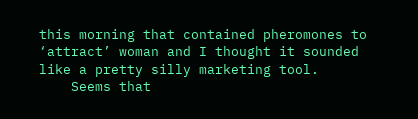this morning that contained pheromones to ‘attract’ woman and I thought it sounded like a pretty silly marketing tool.
    Seems that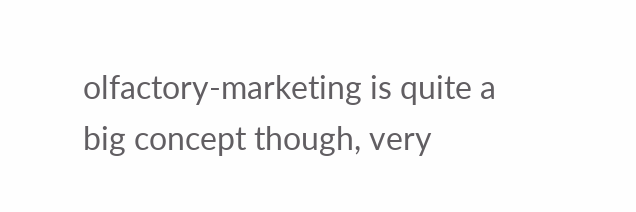olfactory-marketing is quite a big concept though, very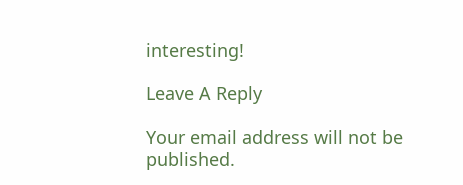interesting!

Leave A Reply

Your email address will not be published.